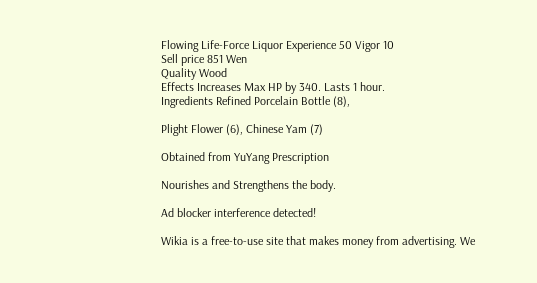Flowing Life-Force Liquor Experience 50 Vigor 10
Sell price 851 Wen
Quality Wood
Effects Increases Max HP by 340. Lasts 1 hour.
Ingredients Refined Porcelain Bottle (8),

Plight Flower (6), Chinese Yam (7)

Obtained from YuYang Prescription

Nourishes and Strengthens the body.

Ad blocker interference detected!

Wikia is a free-to-use site that makes money from advertising. We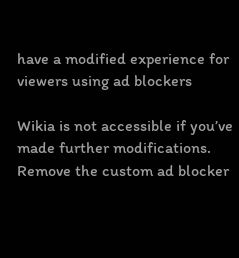have a modified experience for viewers using ad blockers

Wikia is not accessible if you’ve made further modifications. Remove the custom ad blocker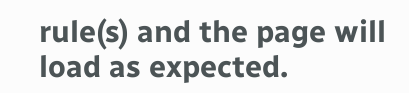rule(s) and the page will load as expected.